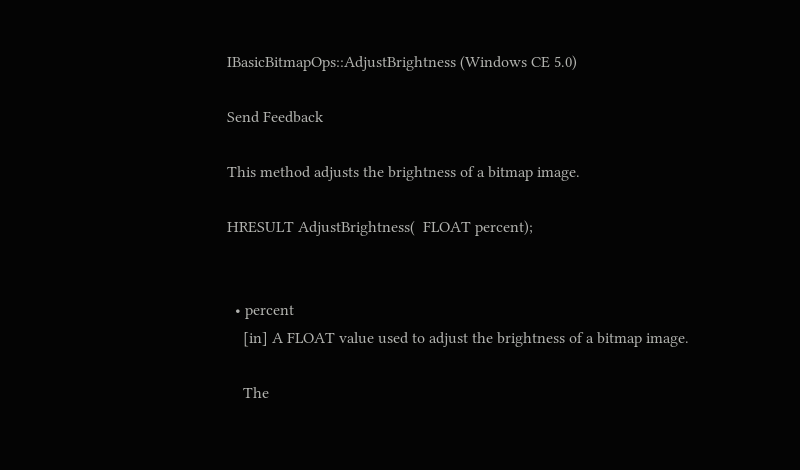IBasicBitmapOps::AdjustBrightness (Windows CE 5.0)

Send Feedback

This method adjusts the brightness of a bitmap image.

HRESULT AdjustBrightness(  FLOAT percent);


  • percent
    [in] A FLOAT value used to adjust the brightness of a bitmap image.

    The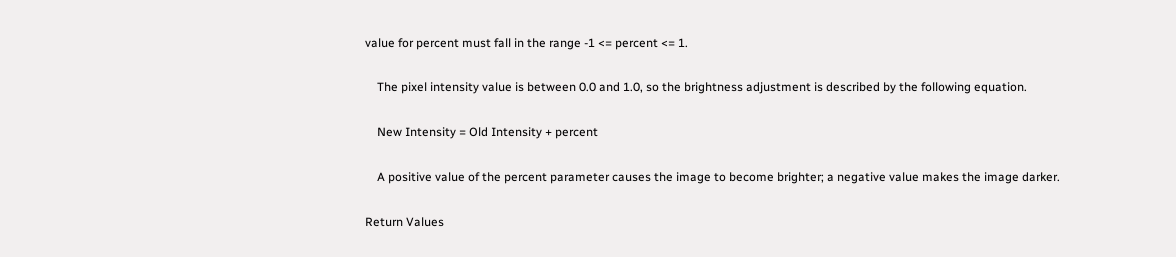value for percent must fall in the range -1 <= percent <= 1.

    The pixel intensity value is between 0.0 and 1.0, so the brightness adjustment is described by the following equation.

    New Intensity = Old Intensity + percent

    A positive value of the percent parameter causes the image to become brighter; a negative value makes the image darker.

Return Values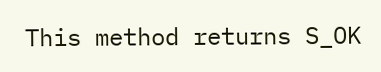This method returns S_OK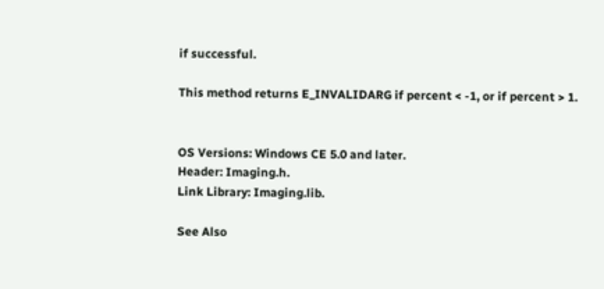if successful.

This method returns E_INVALIDARG if percent < -1, or if percent > 1.


OS Versions: Windows CE 5.0 and later.
Header: Imaging.h.
Link Library: Imaging.lib.

See Also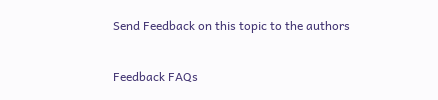Send Feedback on this topic to the authors

Feedback FAQs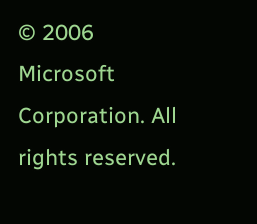© 2006 Microsoft Corporation. All rights reserved.